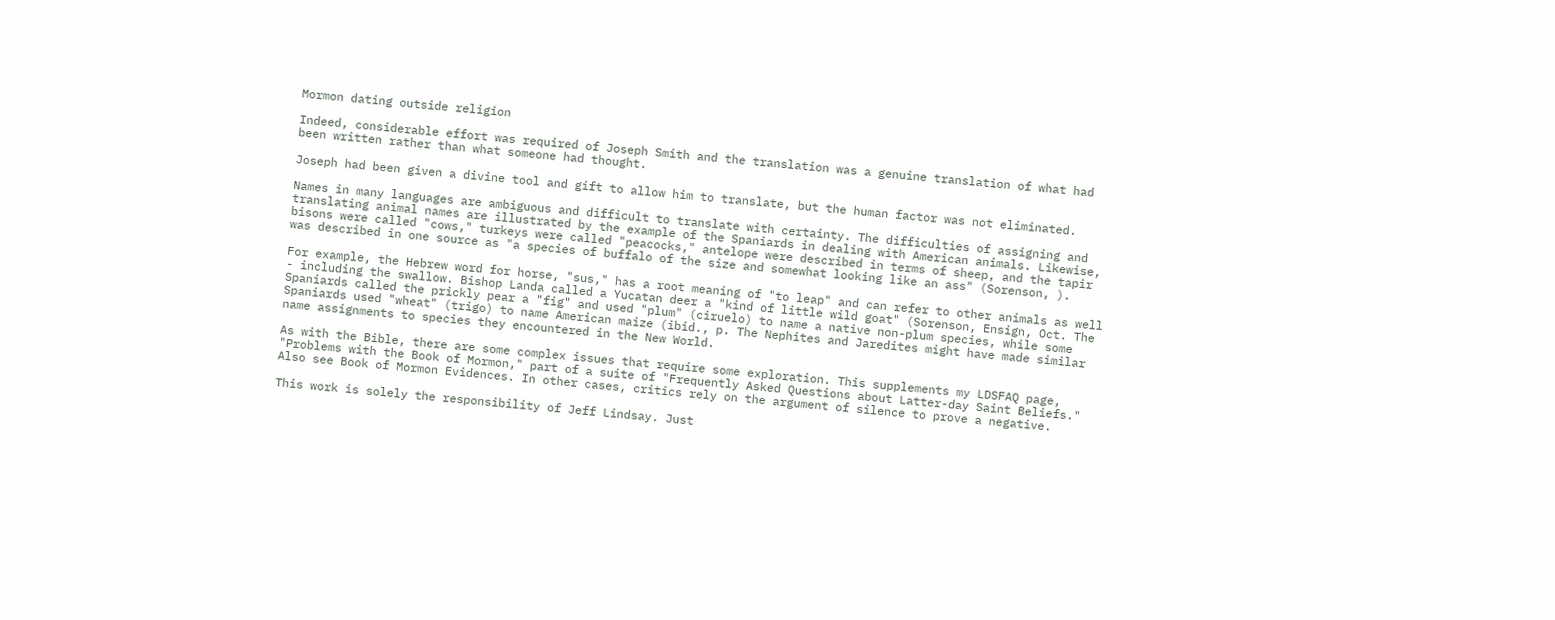Mormon dating outside religion

Indeed, considerable effort was required of Joseph Smith and the translation was a genuine translation of what had been written rather than what someone had thought.

Joseph had been given a divine tool and gift to allow him to translate, but the human factor was not eliminated.

Names in many languages are ambiguous and difficult to translate with certainty. The difficulties of assigning and translating animal names are illustrated by the example of the Spaniards in dealing with American animals. Likewise, bisons were called "cows," turkeys were called "peacocks," antelope were described in terms of sheep, and the tapir was described in one source as "a species of buffalo of the size and somewhat looking like an ass" (Sorenson, ).

For example, the Hebrew word for horse, "sus," has a root meaning of "to leap" and can refer to other animals as well - including the swallow. Bishop Landa called a Yucatan deer a "kind of little wild goat" (Sorenson, Ensign, Oct. The Spaniards called the prickly pear a "fig" and used "plum" (ciruelo) to name a native non-plum species, while some Spaniards used "wheat" (trigo) to name American maize (ibid., p. The Nephites and Jaredites might have made similar name assignments to species they encountered in the New World.

As with the Bible, there are some complex issues that require some exploration. This supplements my LDSFAQ page, "Problems with the Book of Mormon," part of a suite of "Frequently Asked Questions about Latter-day Saint Beliefs." Also see Book of Mormon Evidences. In other cases, critics rely on the argument of silence to prove a negative.

This work is solely the responsibility of Jeff Lindsay. Just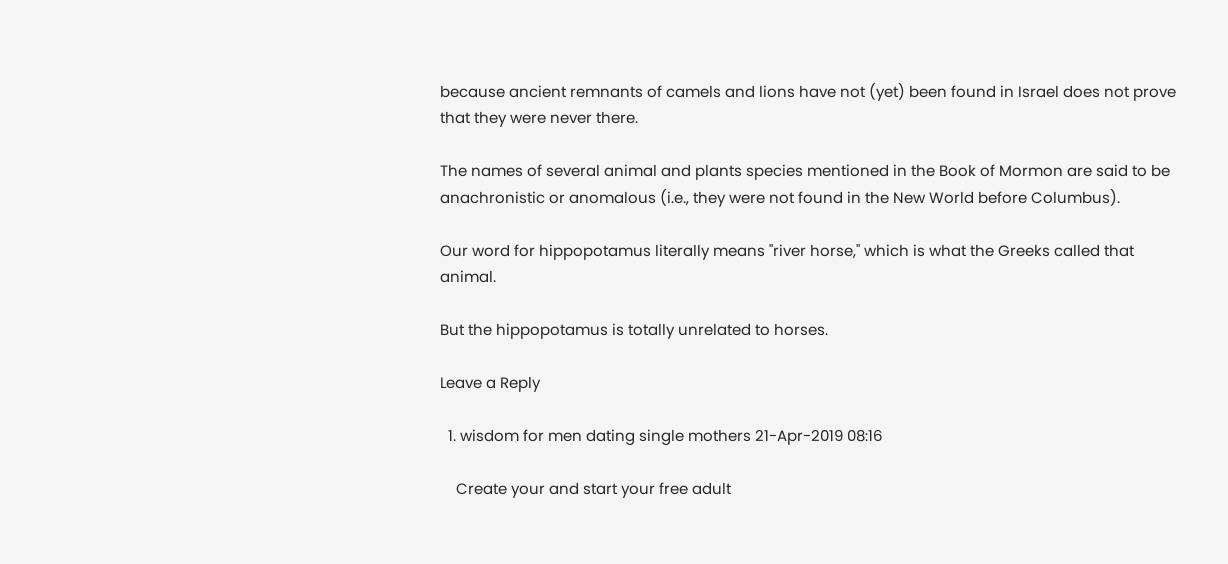because ancient remnants of camels and lions have not (yet) been found in Israel does not prove that they were never there.

The names of several animal and plants species mentioned in the Book of Mormon are said to be anachronistic or anomalous (i.e., they were not found in the New World before Columbus).

Our word for hippopotamus literally means "river horse," which is what the Greeks called that animal.

But the hippopotamus is totally unrelated to horses.

Leave a Reply

  1. wisdom for men dating single mothers 21-Apr-2019 08:16

    Create your and start your free adult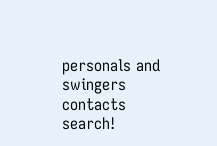personals and swingers contacts search!